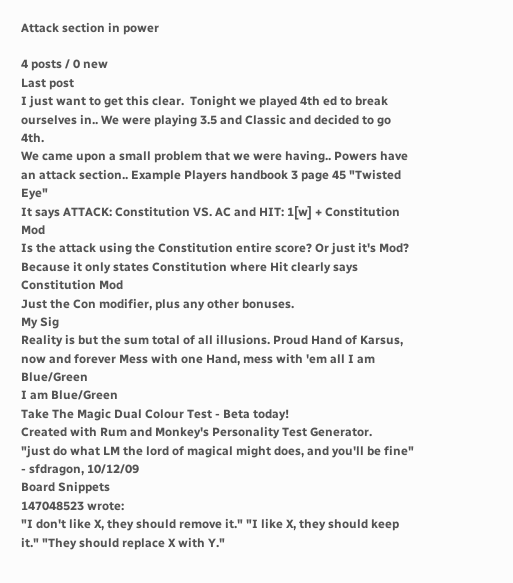Attack section in power

4 posts / 0 new
Last post
I just want to get this clear.  Tonight we played 4th ed to break ourselves in.. We were playing 3.5 and Classic and decided to go 4th.
We came upon a small problem that we were having.. Powers have an attack section.. Example Players handbook 3 page 45 "Twisted Eye"
It says ATTACK: Constitution VS. AC and HIT: 1[w] + Constitution Mod
Is the attack using the Constitution entire score? Or just it's Mod? Because it only states Constitution where Hit clearly says Constitution Mod
Just the Con modifier, plus any other bonuses.
My Sig
Reality is but the sum total of all illusions. Proud Hand of Karsus, now and forever Mess with one Hand, mess with 'em all I am Blue/Green
I am Blue/Green
Take The Magic Dual Colour Test - Beta today!
Created with Rum and Monkey's Personality Test Generator.
"just do what LM the lord of magical might does, and you'll be fine" - sfdragon, 10/12/09
Board Snippets
147048523 wrote:
"I don't like X, they should remove it." "I like X, they should keep it." "They should replace X with Y."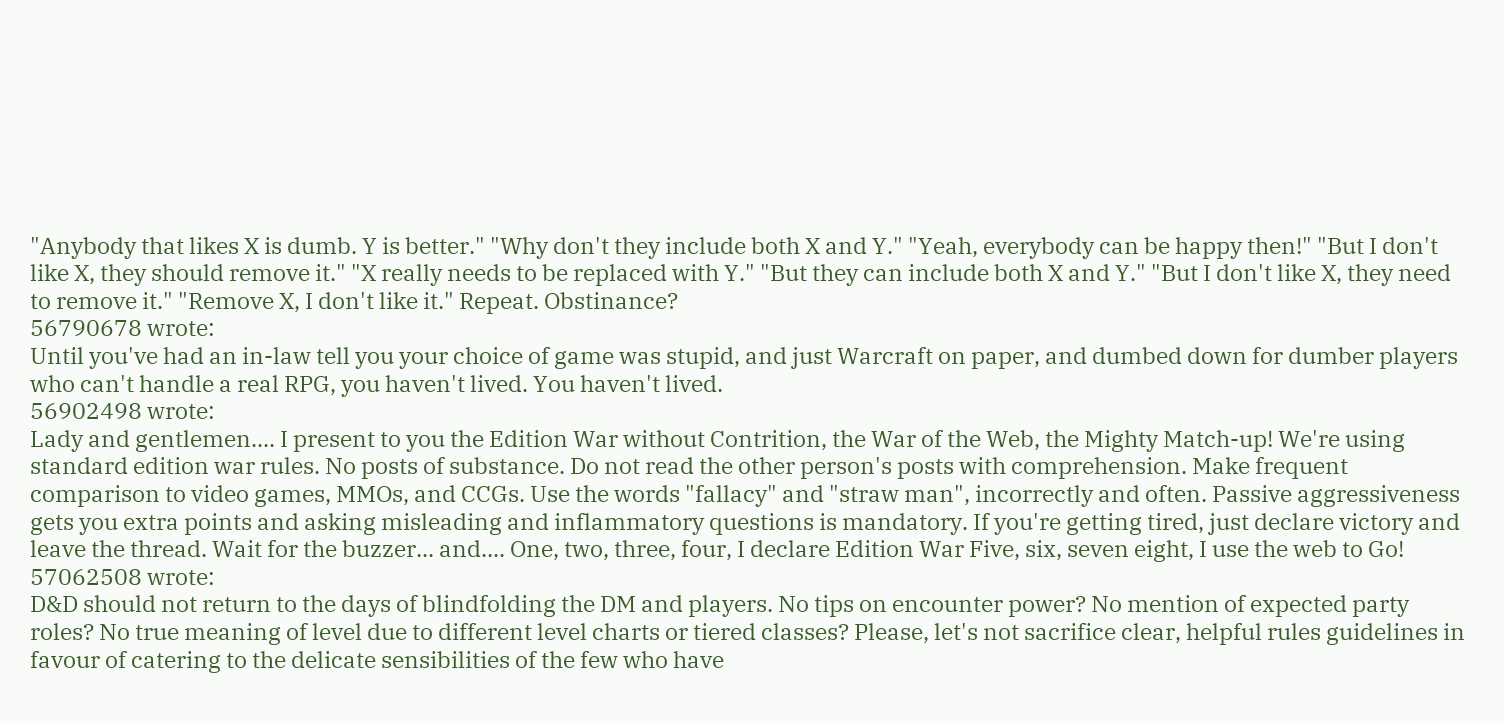"Anybody that likes X is dumb. Y is better." "Why don't they include both X and Y." "Yeah, everybody can be happy then!" "But I don't like X, they should remove it." "X really needs to be replaced with Y." "But they can include both X and Y." "But I don't like X, they need to remove it." "Remove X, I don't like it." Repeat. Obstinance?
56790678 wrote:
Until you've had an in-law tell you your choice of game was stupid, and just Warcraft on paper, and dumbed down for dumber players who can't handle a real RPG, you haven't lived. You haven't lived.
56902498 wrote:
Lady and gentlemen.... I present to you the Edition War without Contrition, the War of the Web, the Mighty Match-up! We're using standard edition war rules. No posts of substance. Do not read the other person's posts with comprehension. Make frequent comparison to video games, MMOs, and CCGs. Use the words "fallacy" and "straw man", incorrectly and often. Passive aggressiveness gets you extra points and asking misleading and inflammatory questions is mandatory. If you're getting tired, just declare victory and leave the thread. Wait for the buzzer... and.... One, two, three, four, I declare Edition War Five, six, seven eight, I use the web to Go!
57062508 wrote:
D&D should not return to the days of blindfolding the DM and players. No tips on encounter power? No mention of expected party roles? No true meaning of level due to different level charts or tiered classes? Please, let's not sacrifice clear, helpful rules guidelines in favour of catering to the delicate sensibilities of the few who have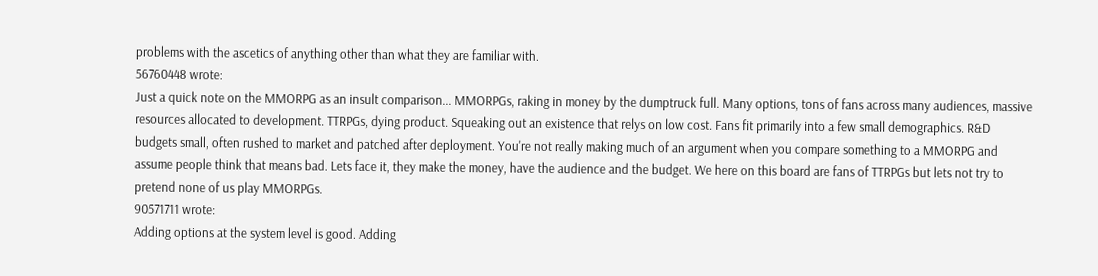problems with the ascetics of anything other than what they are familiar with.
56760448 wrote:
Just a quick note on the MMORPG as an insult comparison... MMORPGs, raking in money by the dumptruck full. Many options, tons of fans across many audiences, massive resources allocated to development. TTRPGs, dying product. Squeaking out an existence that relys on low cost. Fans fit primarily into a few small demographics. R&D budgets small, often rushed to market and patched after deployment. You're not really making much of an argument when you compare something to a MMORPG and assume people think that means bad. Lets face it, they make the money, have the audience and the budget. We here on this board are fans of TTRPGs but lets not try to pretend none of us play MMORPGs.
90571711 wrote:
Adding options at the system level is good. Adding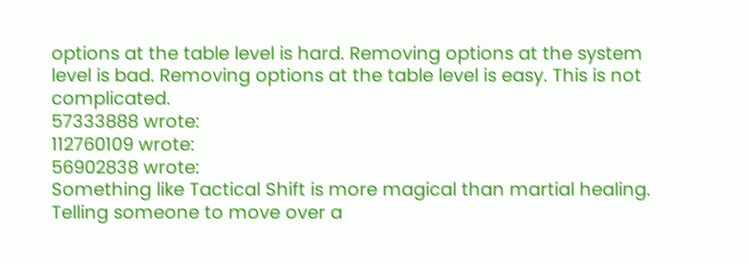options at the table level is hard. Removing options at the system level is bad. Removing options at the table level is easy. This is not complicated.
57333888 wrote:
112760109 wrote:
56902838 wrote:
Something like Tactical Shift is more magical than martial healing.
Telling someone to move over a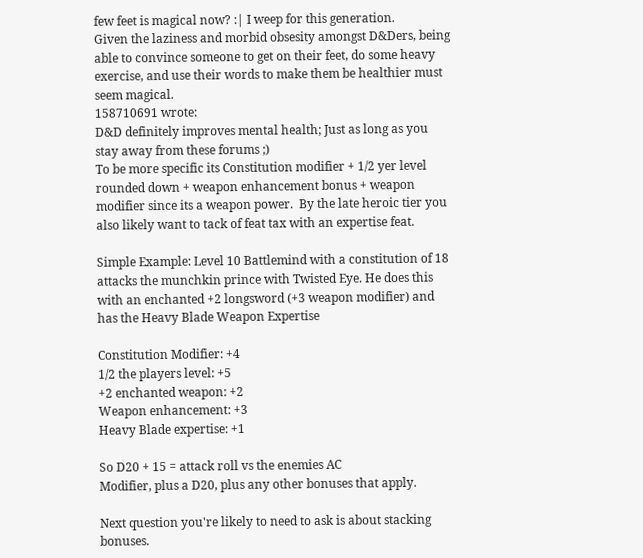few feet is magical now? :| I weep for this generation.
Given the laziness and morbid obsesity amongst D&Ders, being able to convince someone to get on their feet, do some heavy exercise, and use their words to make them be healthier must seem magical.
158710691 wrote:
D&D definitely improves mental health; Just as long as you stay away from these forums ;)
To be more specific its Constitution modifier + 1/2 yer level rounded down + weapon enhancement bonus + weapon modifier since its a weapon power.  By the late heroic tier you also likely want to tack of feat tax with an expertise feat.

Simple Example: Level 10 Battlemind with a constitution of 18 attacks the munchkin prince with Twisted Eye. He does this with an enchanted +2 longsword (+3 weapon modifier) and has the Heavy Blade Weapon Expertise

Constitution Modifier: +4
1/2 the players level: +5
+2 enchanted weapon: +2
Weapon enhancement: +3
Heavy Blade expertise: +1

So D20 + 15 = attack roll vs the enemies AC
Modifier, plus a D20, plus any other bonuses that apply.

Next question you're likely to need to ask is about stacking bonuses.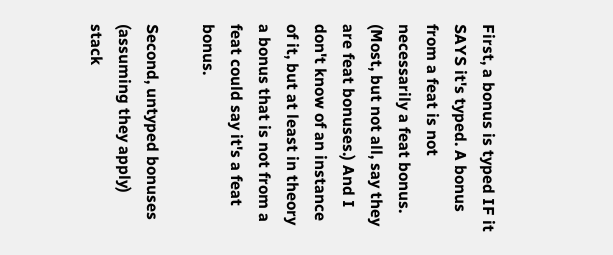First, a bonus is typed IF it SAYS it's typed. A bonus from a feat is not necessarily a feat bonus. (Most, but not all, say they are feat bonuses.) And I don't know of an instance of it, but at least in theory a bonus that is not from a feat could say it's a feat bonus.

Second, untyped bonuses (assuming they apply) stack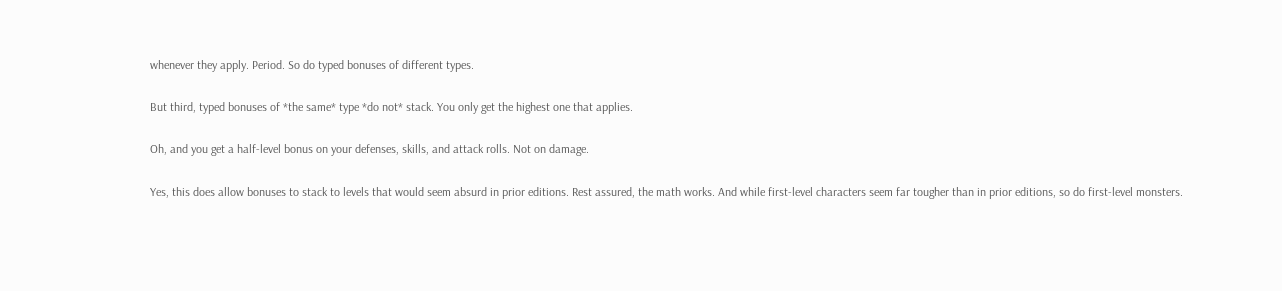whenever they apply. Period. So do typed bonuses of different types.

But third, typed bonuses of *the same* type *do not* stack. You only get the highest one that applies.

Oh, and you get a half-level bonus on your defenses, skills, and attack rolls. Not on damage.

Yes, this does allow bonuses to stack to levels that would seem absurd in prior editions. Rest assured, the math works. And while first-level characters seem far tougher than in prior editions, so do first-level monsters.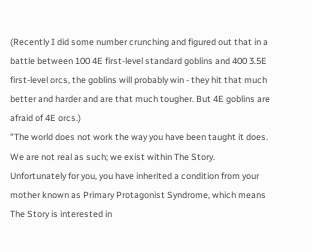(Recently I did some number crunching and figured out that in a battle between 100 4E first-level standard goblins and 400 3.5E first-level orcs, the goblins will probably win - they hit that much better and harder and are that much tougher. But 4E goblins are afraid of 4E orcs.)
"The world does not work the way you have been taught it does. We are not real as such; we exist within The Story. Unfortunately for you, you have inherited a condition from your mother known as Primary Protagonist Syndrome, which means The Story is interested in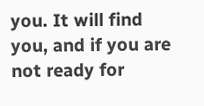you. It will find you, and if you are not ready for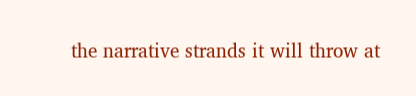the narrative strands it will throw at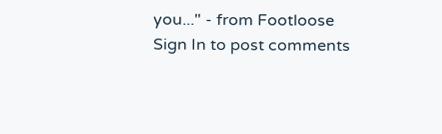you..." - from Footloose
Sign In to post comments